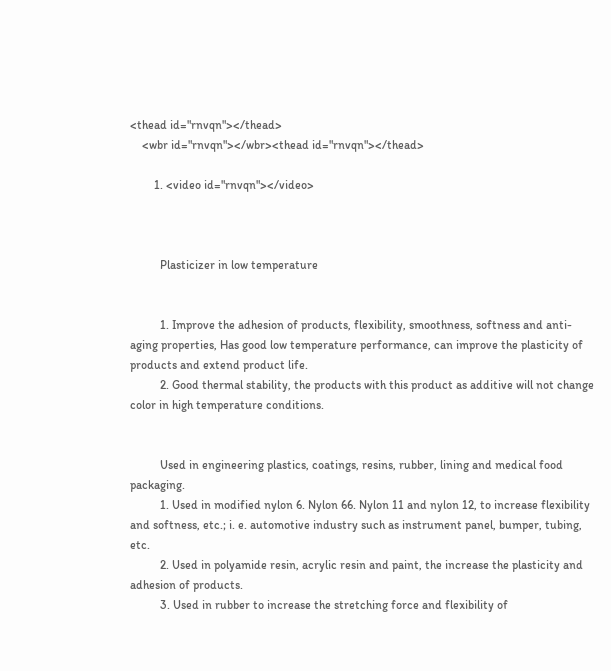<thead id="rnvqn"></thead>
    <wbr id="rnvqn"></wbr><thead id="rnvqn"></thead>

        1. <video id="rnvqn"></video>



          Plasticizer in low temperature


          1. Improve the adhesion of products, flexibility, smoothness, softness and anti-aging properties, Has good low temperature performance, can improve the plasticity of products and extend product life.
          2. Good thermal stability, the products with this product as additive will not change color in high temperature conditions.


          Used in engineering plastics, coatings, resins, rubber, lining and medical food packaging.
          1. Used in modified nylon 6. Nylon 66. Nylon 11 and nylon 12, to increase flexibility and softness, etc.; i. e. automotive industry such as instrument panel, bumper, tubing, etc.
          2. Used in polyamide resin, acrylic resin and paint, the increase the plasticity and adhesion of products.
          3. Used in rubber to increase the stretching force and flexibility of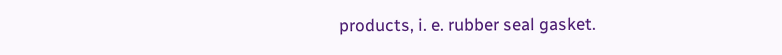products, i. e. rubber seal gasket.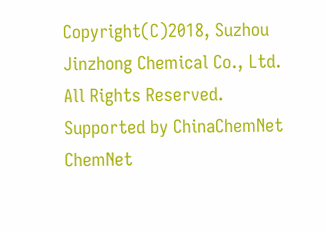Copyright(C)2018, Suzhou Jinzhong Chemical Co., Ltd. All Rights Reserved. Supported by ChinaChemNet ChemNet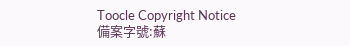Toocle Copyright Notice 備案字號:蘇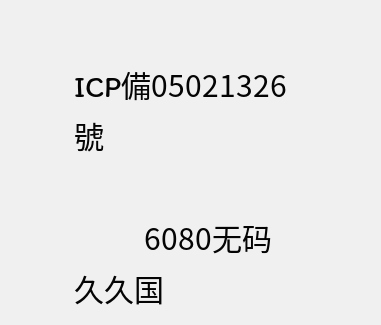ICP備05021326號

          6080无码久久国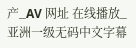产_AV 网址 在线播放_亚洲一级无码中文字幕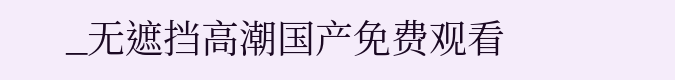_无遮挡高潮国产免费观看